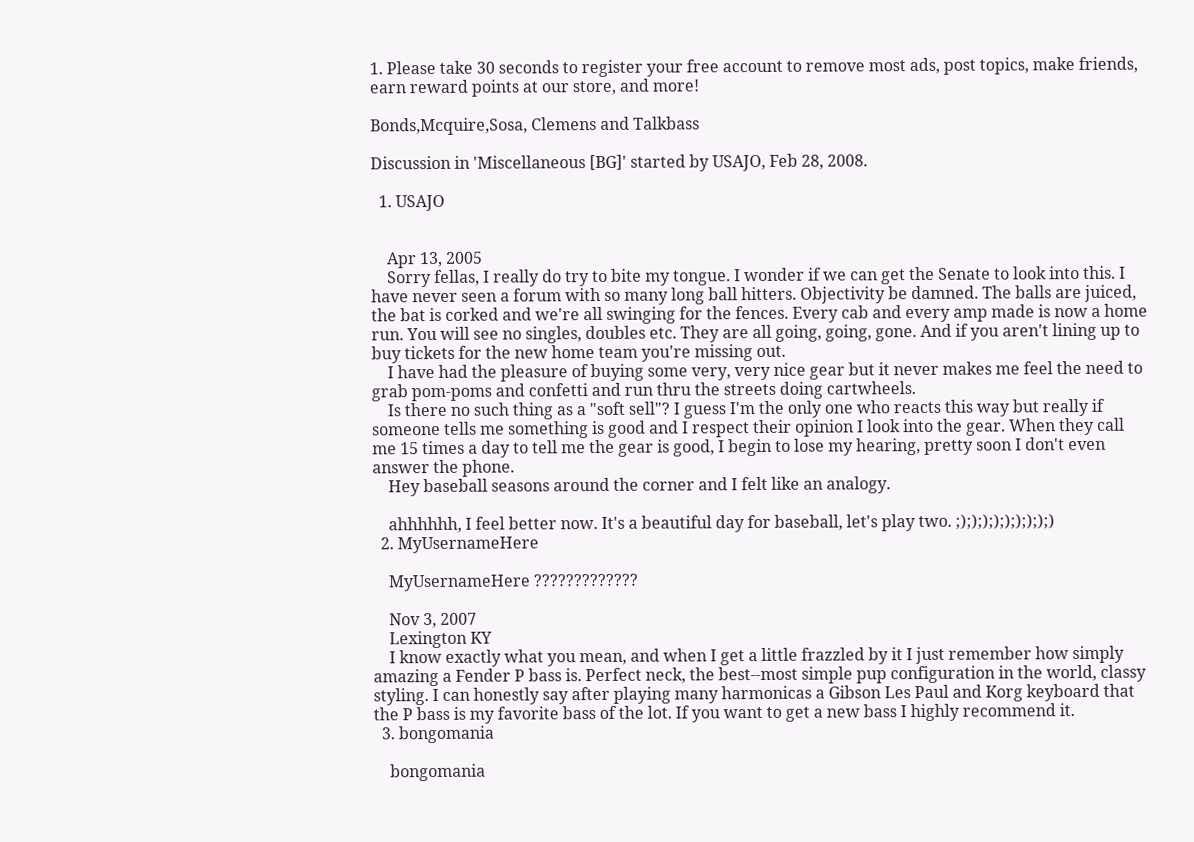1. Please take 30 seconds to register your free account to remove most ads, post topics, make friends, earn reward points at our store, and more!

Bonds,Mcquire,Sosa, Clemens and Talkbass

Discussion in 'Miscellaneous [BG]' started by USAJO, Feb 28, 2008.

  1. USAJO


    Apr 13, 2005
    Sorry fellas, I really do try to bite my tongue. I wonder if we can get the Senate to look into this. I have never seen a forum with so many long ball hitters. Objectivity be damned. The balls are juiced, the bat is corked and we're all swinging for the fences. Every cab and every amp made is now a home run. You will see no singles, doubles etc. They are all going, going, gone. And if you aren't lining up to buy tickets for the new home team you're missing out.
    I have had the pleasure of buying some very, very nice gear but it never makes me feel the need to grab pom-poms and confetti and run thru the streets doing cartwheels.
    Is there no such thing as a "soft sell"? I guess I'm the only one who reacts this way but really if someone tells me something is good and I respect their opinion I look into the gear. When they call me 15 times a day to tell me the gear is good, I begin to lose my hearing, pretty soon I don't even answer the phone.
    Hey baseball seasons around the corner and I felt like an analogy.

    ahhhhhh, I feel better now. It's a beautiful day for baseball, let's play two. ;););););););););)
  2. MyUsernameHere

    MyUsernameHere ?????????????

    Nov 3, 2007
    Lexington KY
    I know exactly what you mean, and when I get a little frazzled by it I just remember how simply amazing a Fender P bass is. Perfect neck, the best--most simple pup configuration in the world, classy styling. I can honestly say after playing many harmonicas a Gibson Les Paul and Korg keyboard that the P bass is my favorite bass of the lot. If you want to get a new bass I highly recommend it.
  3. bongomania

    bongomania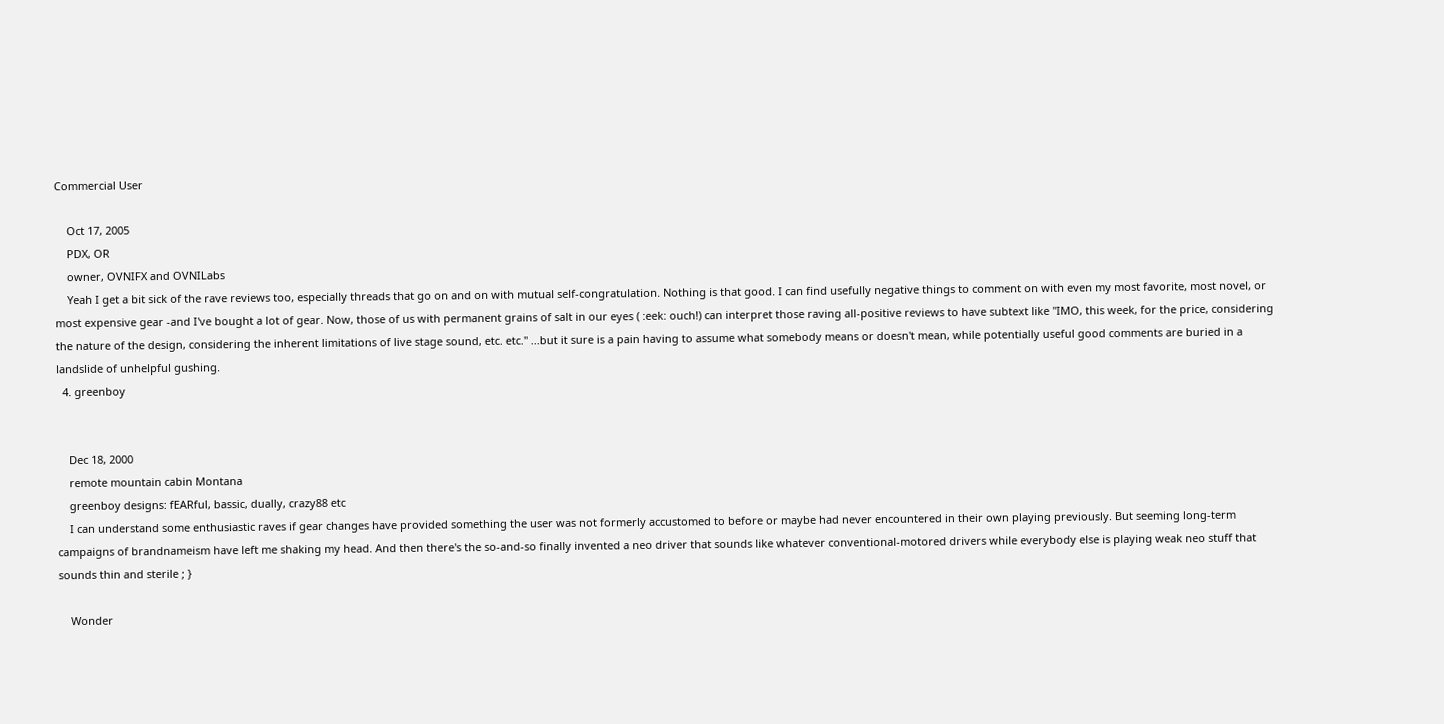Commercial User

    Oct 17, 2005
    PDX, OR
    owner, OVNIFX and OVNILabs
    Yeah I get a bit sick of the rave reviews too, especially threads that go on and on with mutual self-congratulation. Nothing is that good. I can find usefully negative things to comment on with even my most favorite, most novel, or most expensive gear -and I've bought a lot of gear. Now, those of us with permanent grains of salt in our eyes ( :eek: ouch!) can interpret those raving all-positive reviews to have subtext like "IMO, this week, for the price, considering the nature of the design, considering the inherent limitations of live stage sound, etc. etc." ...but it sure is a pain having to assume what somebody means or doesn't mean, while potentially useful good comments are buried in a landslide of unhelpful gushing.
  4. greenboy


    Dec 18, 2000
    remote mountain cabin Montana
    greenboy designs: fEARful, bassic, dually, crazy88 etc
    I can understand some enthusiastic raves if gear changes have provided something the user was not formerly accustomed to before or maybe had never encountered in their own playing previously. But seeming long-term campaigns of brandnameism have left me shaking my head. And then there's the so-and-so finally invented a neo driver that sounds like whatever conventional-motored drivers while everybody else is playing weak neo stuff that sounds thin and sterile ; }

    Wonder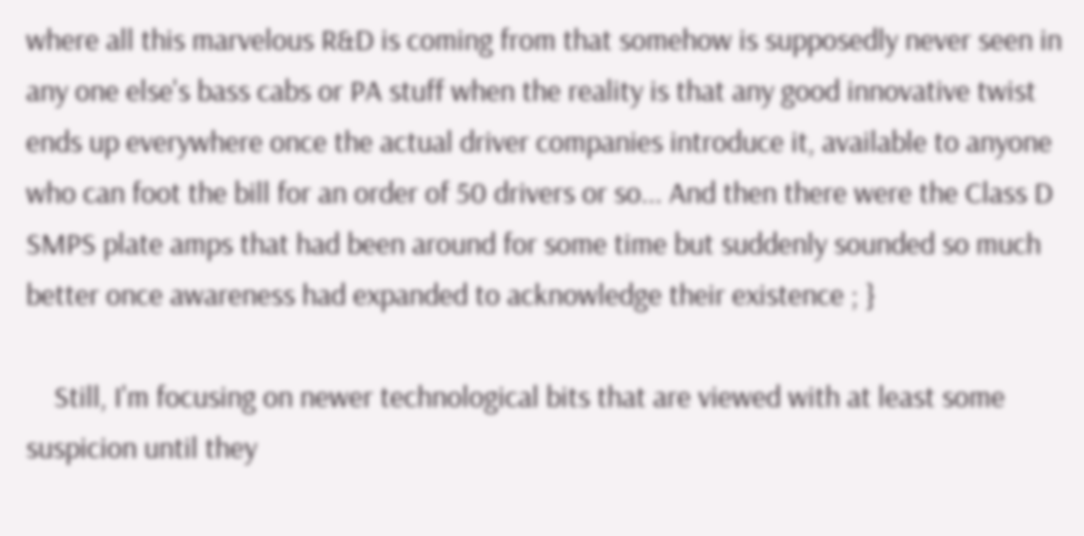where all this marvelous R&D is coming from that somehow is supposedly never seen in any one else's bass cabs or PA stuff when the reality is that any good innovative twist ends up everywhere once the actual driver companies introduce it, available to anyone who can foot the bill for an order of 50 drivers or so... And then there were the Class D SMPS plate amps that had been around for some time but suddenly sounded so much better once awareness had expanded to acknowledge their existence ; }

    Still, I'm focusing on newer technological bits that are viewed with at least some suspicion until they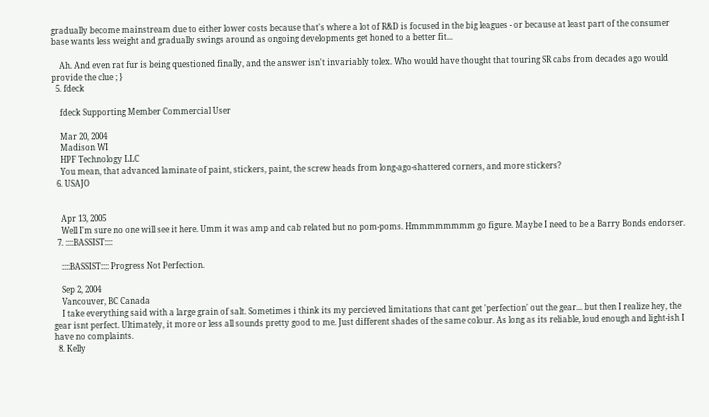gradually become mainstream due to either lower costs because that's where a lot of R&D is focused in the big leagues - or because at least part of the consumer base wants less weight and gradually swings around as ongoing developments get honed to a better fit...

    Ah. And even rat fur is being questioned finally, and the answer isn't invariably tolex. Who would have thought that touring SR cabs from decades ago would provide the clue ; }
  5. fdeck

    fdeck Supporting Member Commercial User

    Mar 20, 2004
    Madison WI
    HPF Technology LLC
    You mean, that advanced laminate of paint, stickers, paint, the screw heads from long-ago-shattered corners, and more stickers?
  6. USAJO


    Apr 13, 2005
    Well I'm sure no one will see it here. Umm it was amp and cab related but no pom-poms. Hmmmmmmmm go figure. Maybe I need to be a Barry Bonds endorser.
  7. ::::BASSIST::::

    ::::BASSIST:::: Progress Not Perfection.

    Sep 2, 2004
    Vancouver, BC Canada
    I take everything said with a large grain of salt. Sometimes i think its my percieved limitations that cant get 'perfection' out the gear... but then I realize hey, the gear isnt perfect. Ultimately, it more or less all sounds pretty good to me. Just different shades of the same colour. As long as its reliable, loud enough and light-ish I have no complaints.
  8. Kelly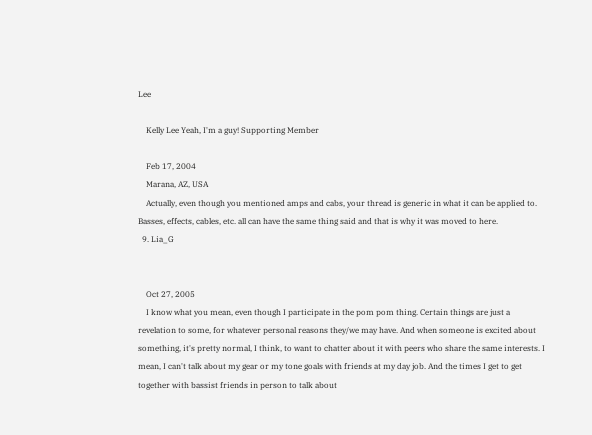Lee

    Kelly Lee Yeah, I'm a guy! Supporting Member

    Feb 17, 2004
    Marana, AZ, USA
    Actually, even though you mentioned amps and cabs, your thread is generic in what it can be applied to. Basses, effects, cables, etc. all can have the same thing said and that is why it was moved to here.
  9. Lia_G


    Oct 27, 2005
    I know what you mean, even though I participate in the pom pom thing. Certain things are just a revelation to some, for whatever personal reasons they/we may have. And when someone is excited about something, it's pretty normal, I think, to want to chatter about it with peers who share the same interests. I mean, I can't talk about my gear or my tone goals with friends at my day job. And the times I get to get together with bassist friends in person to talk about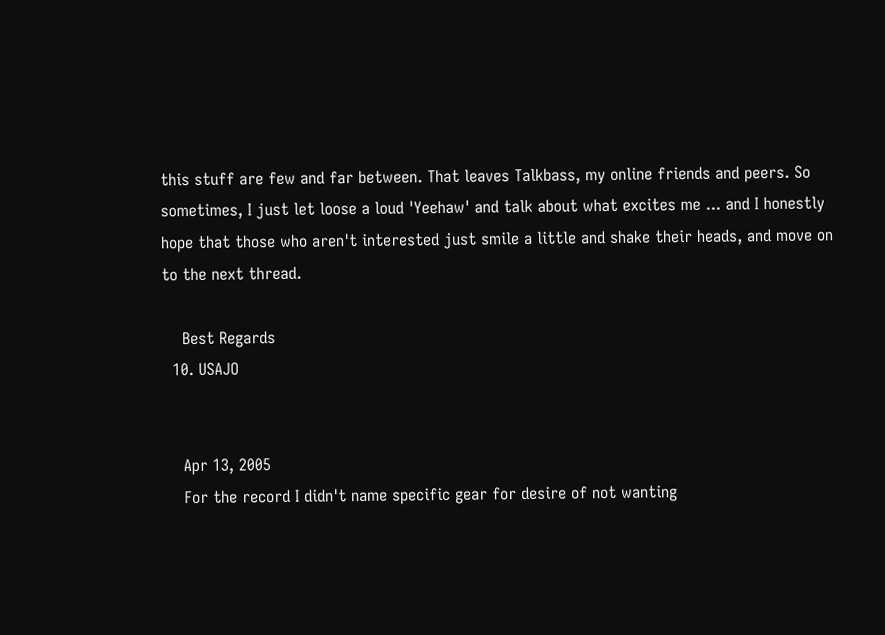this stuff are few and far between. That leaves Talkbass, my online friends and peers. So sometimes, I just let loose a loud 'Yeehaw' and talk about what excites me ... and I honestly hope that those who aren't interested just smile a little and shake their heads, and move on to the next thread.

    Best Regards
  10. USAJO


    Apr 13, 2005
    For the record I didn't name specific gear for desire of not wanting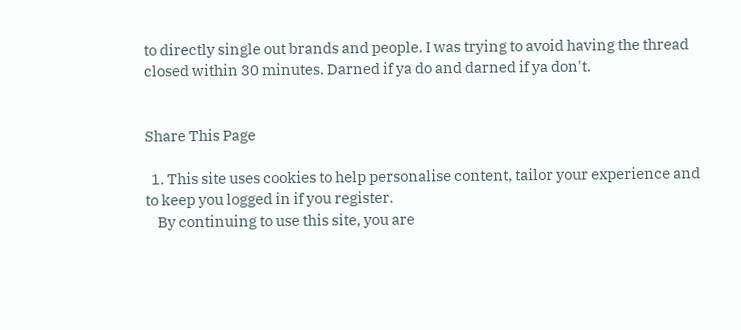to directly single out brands and people. I was trying to avoid having the thread closed within 30 minutes. Darned if ya do and darned if ya don't.


Share This Page

  1. This site uses cookies to help personalise content, tailor your experience and to keep you logged in if you register.
    By continuing to use this site, you are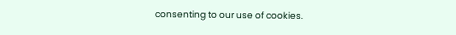consenting to our use of cookies.